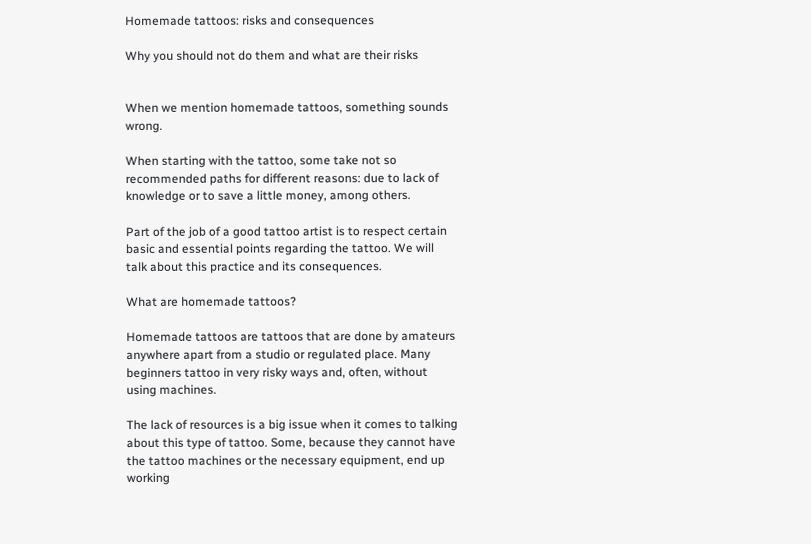Homemade tattoos: risks and consequences

Why you should not do them and what are their risks


When we mention homemade tattoos, something sounds wrong.

When starting with the tattoo, some take not so recommended paths for different reasons: due to lack of knowledge or to save a little money, among others.

Part of the job of a good tattoo artist is to respect certain basic and essential points regarding the tattoo. We will talk about this practice and its consequences.

What are homemade tattoos?

Homemade tattoos are tattoos that are done by amateurs anywhere apart from a studio or regulated place. Many beginners tattoo in very risky ways and, often, without using machines.

The lack of resources is a big issue when it comes to talking about this type of tattoo. Some, because they cannot have the tattoo machines or the necessary equipment, end up working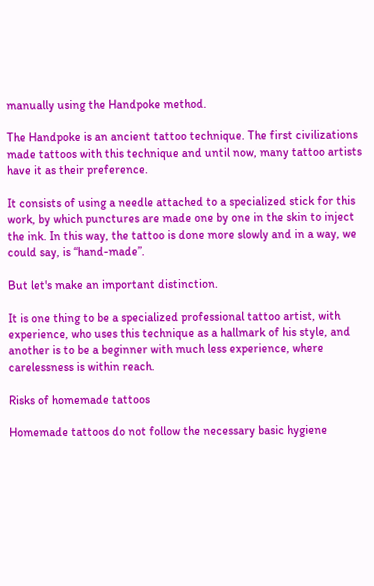manually using the Handpoke method.

The Handpoke is an ancient tattoo technique. The first civilizations made tattoos with this technique and until now, many tattoo artists have it as their preference.

It consists of using a needle attached to a specialized stick for this work, by which punctures are made one by one in the skin to inject the ink. In this way, the tattoo is done more slowly and in a way, we could say, is “hand-made”.

But let's make an important distinction.

It is one thing to be a specialized professional tattoo artist, with experience, who uses this technique as a hallmark of his style, and another is to be a beginner with much less experience, where carelessness is within reach.

Risks of homemade tattoos

Homemade tattoos do not follow the necessary basic hygiene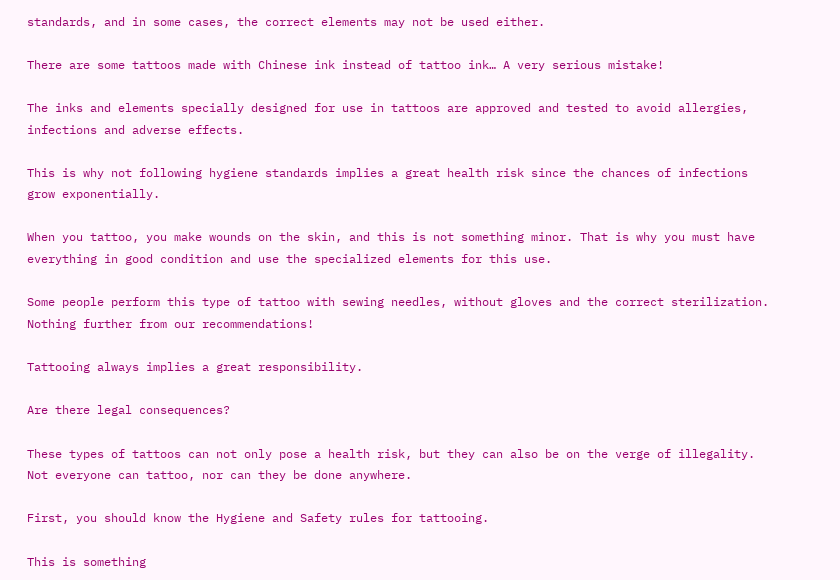standards, and in some cases, the correct elements may not be used either.

There are some tattoos made with Chinese ink instead of tattoo ink… A very serious mistake!

The inks and elements specially designed for use in tattoos are approved and tested to avoid allergies, infections and adverse effects.

This is why not following hygiene standards implies a great health risk since the chances of infections grow exponentially.

When you tattoo, you make wounds on the skin, and this is not something minor. That is why you must have everything in good condition and use the specialized elements for this use.

Some people perform this type of tattoo with sewing needles, without gloves and the correct sterilization. Nothing further from our recommendations!

Tattooing always implies a great responsibility.

Are there legal consequences?

These types of tattoos can not only pose a health risk, but they can also be on the verge of illegality. Not everyone can tattoo, nor can they be done anywhere.

First, you should know the Hygiene and Safety rules for tattooing.

This is something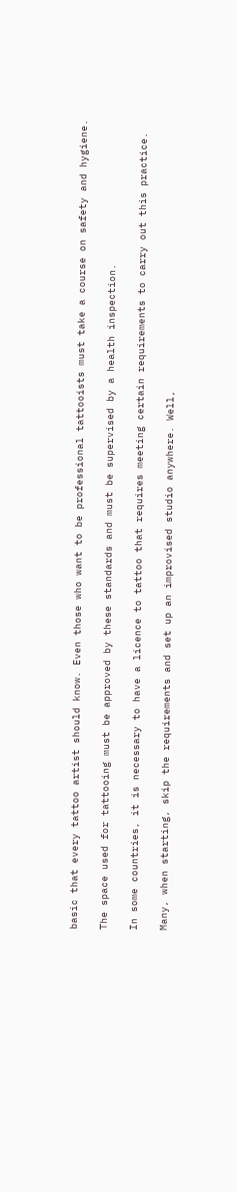basic that every tattoo artist should know. Even those who want to be professional tattooists must take a course on safety and hygiene.

The space used for tattooing must be approved by these standards and must be supervised by a health inspection.

In some countries, it is necessary to have a licence to tattoo that requires meeting certain requirements to carry out this practice.

Many, when starting, skip the requirements and set up an improvised studio anywhere. Well,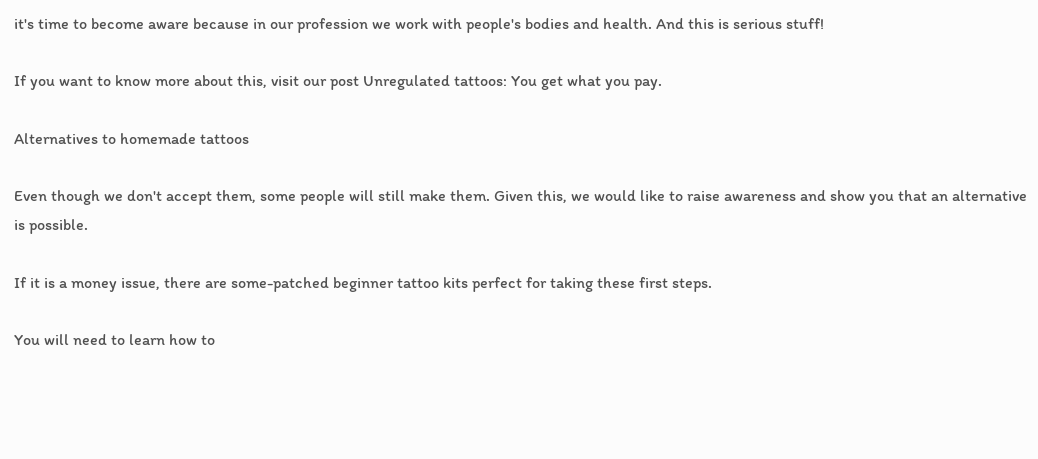it's time to become aware because in our profession we work with people's bodies and health. And this is serious stuff!

If you want to know more about this, visit our post Unregulated tattoos: You get what you pay.

Alternatives to homemade tattoos

Even though we don't accept them, some people will still make them. Given this, we would like to raise awareness and show you that an alternative is possible.

If it is a money issue, there are some-patched beginner tattoo kits perfect for taking these first steps.

You will need to learn how to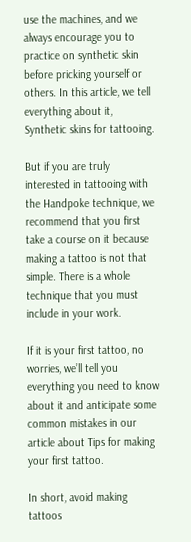use the machines, and we always encourage you to practice on synthetic skin before pricking yourself or others. In this article, we tell everything about it, Synthetic skins for tattooing.

But if you are truly interested in tattooing with the Handpoke technique, we recommend that you first take a course on it because making a tattoo is not that simple. There is a whole technique that you must include in your work.

If it is your first tattoo, no worries, we’ll tell you everything you need to know about it and anticipate some common mistakes in our article about Tips for making your first tattoo.

In short, avoid making tattoos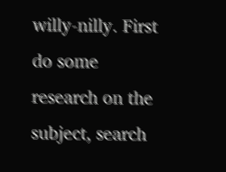willy-nilly. First do some research on the subject, search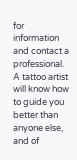for information and contact a professional. A tattoo artist will know how to guide you better than anyone else, and of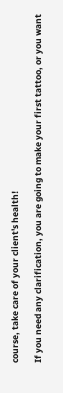course, take care of your client's health!

If you need any clarification, you are going to make your first tattoo, or you want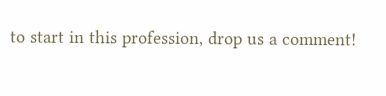to start in this profession, drop us a comment!